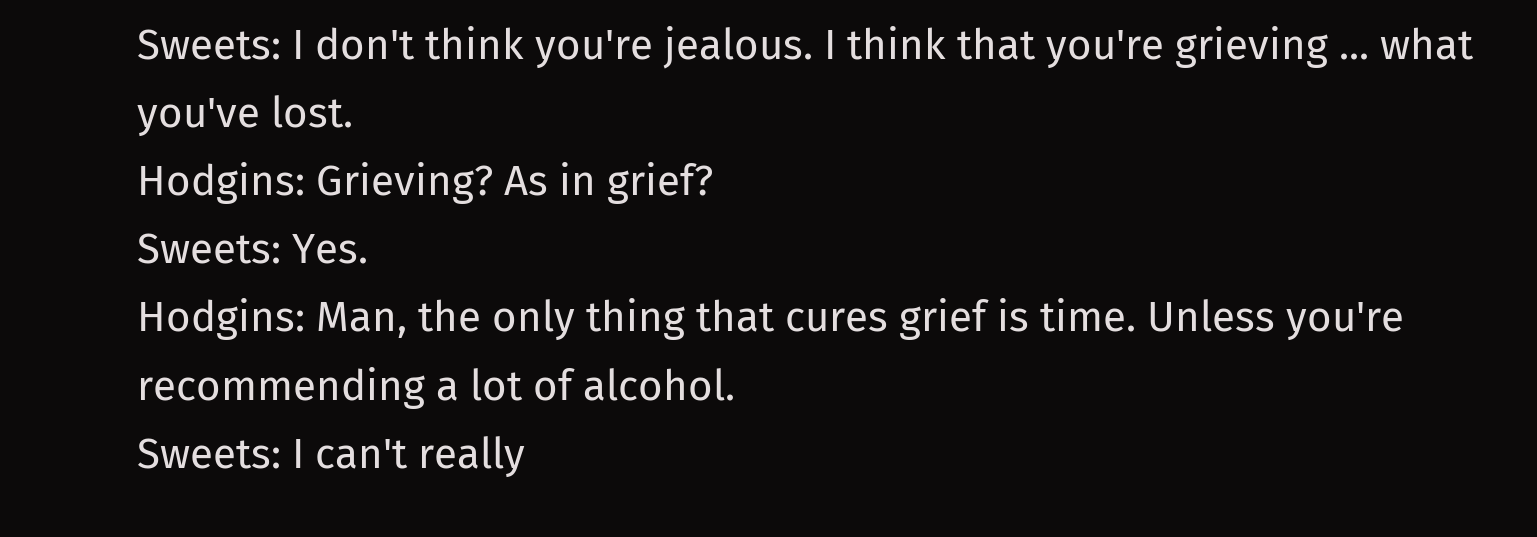Sweets: I don't think you're jealous. I think that you're grieving ... what you've lost.
Hodgins: Grieving? As in grief?
Sweets: Yes.
Hodgins: Man, the only thing that cures grief is time. Unless you're recommending a lot of alcohol.
Sweets: I can't really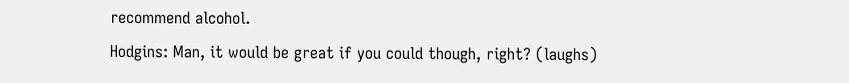recommend alcohol.
Hodgins: Man, it would be great if you could though, right? (laughs)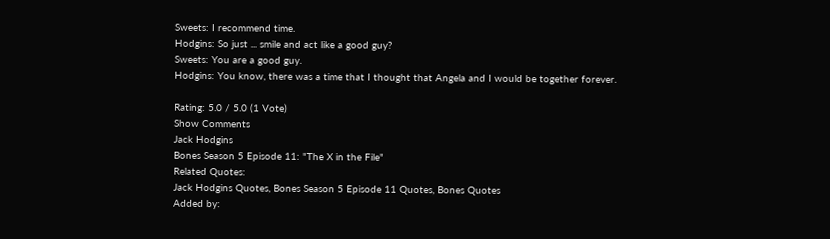Sweets: I recommend time.
Hodgins: So just ... smile and act like a good guy?
Sweets: You are a good guy.
Hodgins: You know, there was a time that I thought that Angela and I would be together forever.

Rating: 5.0 / 5.0 (1 Vote)
Show Comments
Jack Hodgins
Bones Season 5 Episode 11: "The X in the File"
Related Quotes:
Jack Hodgins Quotes, Bones Season 5 Episode 11 Quotes, Bones Quotes
Added by: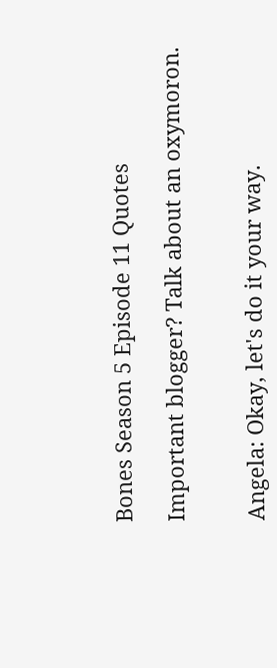Bones Season 5 Episode 11 Quotes

Important blogger? Talk about an oxymoron.


Angela: Okay, let's do it your way.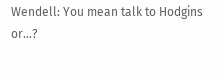Wendell: You mean talk to Hodgins or...?